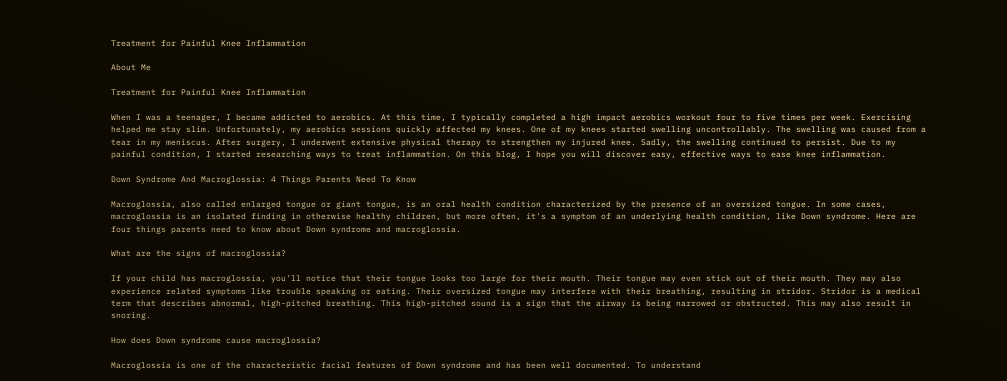Treatment for Painful Knee Inflammation

About Me

Treatment for Painful Knee Inflammation

When I was a teenager, I became addicted to aerobics. At this time, I typically completed a high impact aerobics workout four to five times per week. Exercising helped me stay slim. Unfortunately, my aerobics sessions quickly affected my knees. One of my knees started swelling uncontrollably. The swelling was caused from a tear in my meniscus. After surgery, I underwent extensive physical therapy to strengthen my injured knee. Sadly, the swelling continued to persist. Due to my painful condition, I started researching ways to treat inflammation. On this blog, I hope you will discover easy, effective ways to ease knee inflammation.

Down Syndrome And Macroglossia: 4 Things Parents Need To Know

Macroglossia, also called enlarged tongue or giant tongue, is an oral health condition characterized by the presence of an oversized tongue. In some cases, macroglossia is an isolated finding in otherwise healthy children, but more often, it's a symptom of an underlying health condition, like Down syndrome. Here are four things parents need to know about Down syndrome and macroglossia.

What are the signs of macroglossia?

If your child has macroglossia, you'll notice that their tongue looks too large for their mouth. Their tongue may even stick out of their mouth. They may also experience related symptoms like trouble speaking or eating. Their oversized tongue may interfere with their breathing, resulting in stridor. Stridor is a medical term that describes abnormal, high-pitched breathing. This high-pitched sound is a sign that the airway is being narrowed or obstructed. This may also result in snoring.

How does Down syndrome cause macroglossia?

Macroglossia is one of the characteristic facial features of Down syndrome and has been well documented. To understand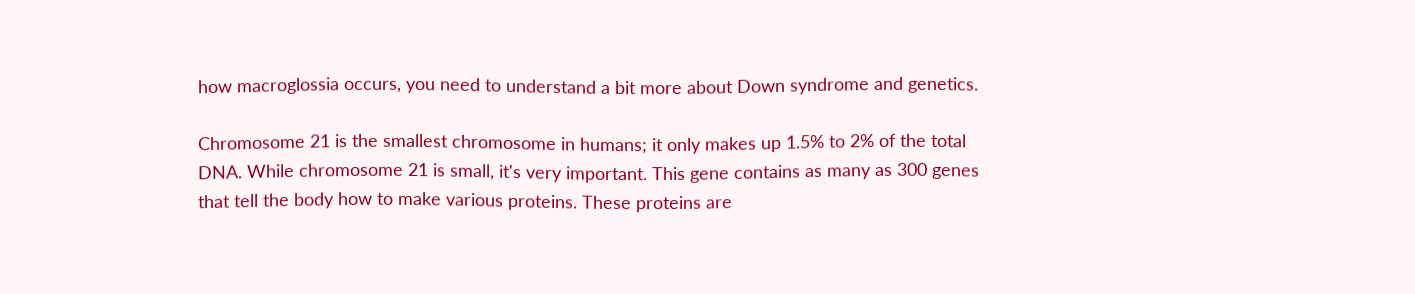how macroglossia occurs, you need to understand a bit more about Down syndrome and genetics.

Chromosome 21 is the smallest chromosome in humans; it only makes up 1.5% to 2% of the total DNA. While chromosome 21 is small, it's very important. This gene contains as many as 300 genes that tell the body how to make various proteins. These proteins are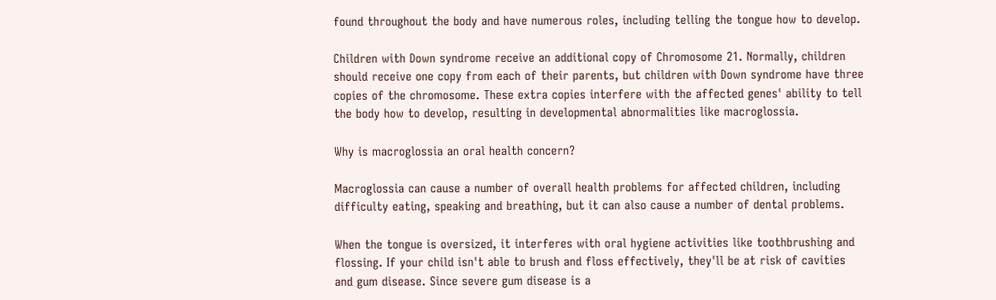found throughout the body and have numerous roles, including telling the tongue how to develop.

Children with Down syndrome receive an additional copy of Chromosome 21. Normally, children should receive one copy from each of their parents, but children with Down syndrome have three copies of the chromosome. These extra copies interfere with the affected genes' ability to tell the body how to develop, resulting in developmental abnormalities like macroglossia.

Why is macroglossia an oral health concern?

Macroglossia can cause a number of overall health problems for affected children, including difficulty eating, speaking and breathing, but it can also cause a number of dental problems.

When the tongue is oversized, it interferes with oral hygiene activities like toothbrushing and flossing. If your child isn't able to brush and floss effectively, they'll be at risk of cavities and gum disease. Since severe gum disease is a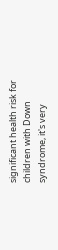significant health risk for children with Down syndrome, it's very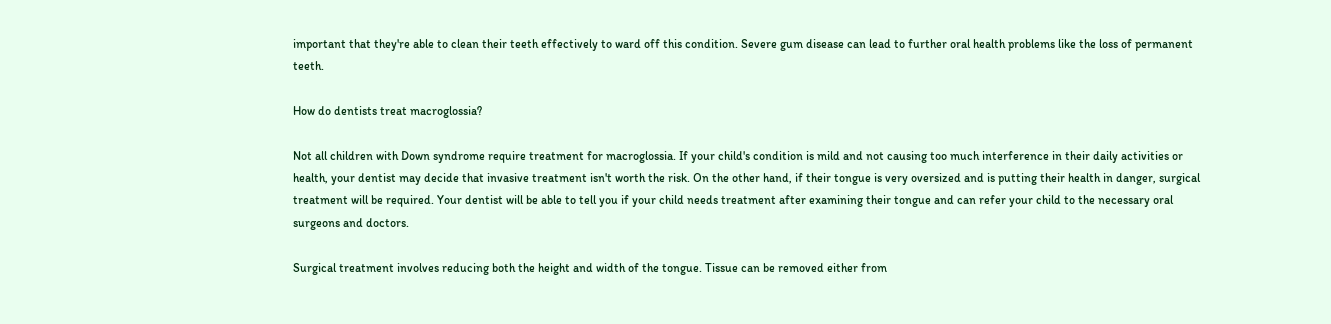important that they're able to clean their teeth effectively to ward off this condition. Severe gum disease can lead to further oral health problems like the loss of permanent teeth.

How do dentists treat macroglossia?

Not all children with Down syndrome require treatment for macroglossia. If your child's condition is mild and not causing too much interference in their daily activities or health, your dentist may decide that invasive treatment isn't worth the risk. On the other hand, if their tongue is very oversized and is putting their health in danger, surgical treatment will be required. Your dentist will be able to tell you if your child needs treatment after examining their tongue and can refer your child to the necessary oral surgeons and doctors.

Surgical treatment involves reducing both the height and width of the tongue. Tissue can be removed either from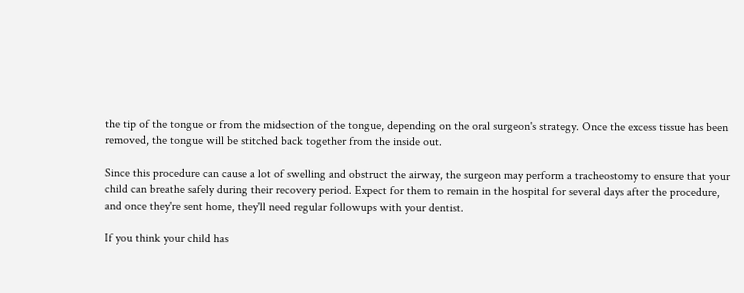the tip of the tongue or from the midsection of the tongue, depending on the oral surgeon's strategy. Once the excess tissue has been removed, the tongue will be stitched back together from the inside out.

Since this procedure can cause a lot of swelling and obstruct the airway, the surgeon may perform a tracheostomy to ensure that your child can breathe safely during their recovery period. Expect for them to remain in the hospital for several days after the procedure, and once they're sent home, they'll need regular followups with your dentist.

If you think your child has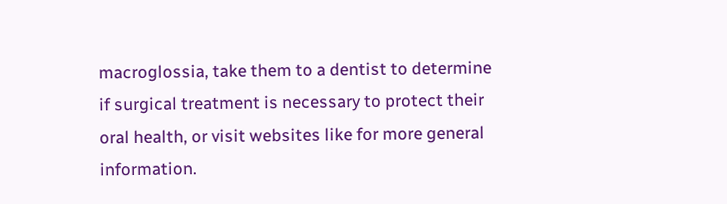macroglossia, take them to a dentist to determine if surgical treatment is necessary to protect their oral health, or visit websites like for more general information.